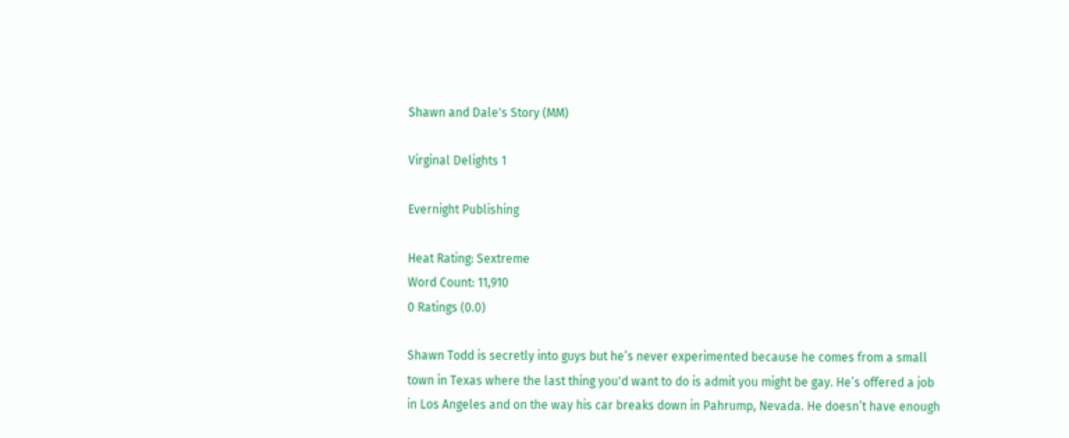Shawn and Dale's Story (MM)

Virginal Delights 1

Evernight Publishing

Heat Rating: Sextreme
Word Count: 11,910
0 Ratings (0.0)

Shawn Todd is secretly into guys but he’s never experimented because he comes from a small town in Texas where the last thing you'd want to do is admit you might be gay. He’s offered a job in Los Angeles and on the way his car breaks down in Pahrump, Nevada. He doesn’t have enough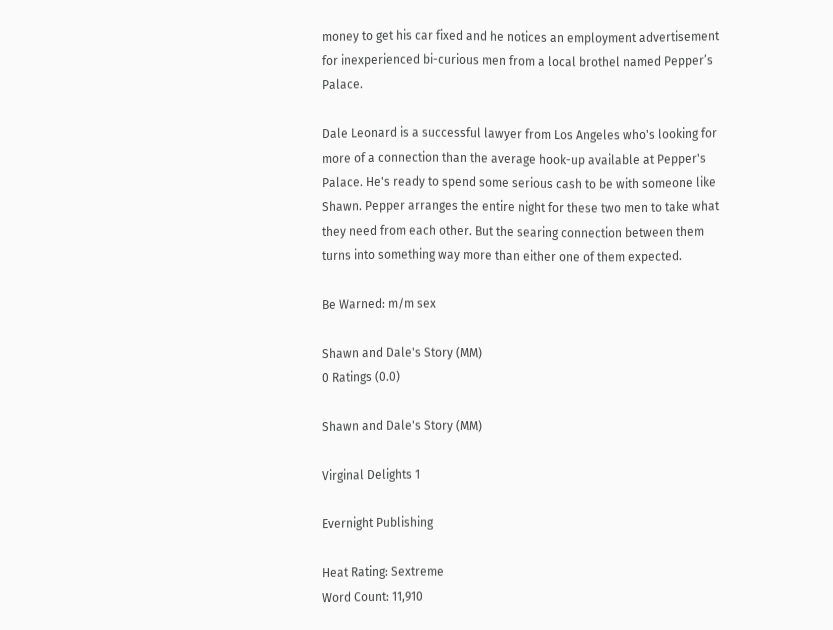money to get his car fixed and he notices an employment advertisement for inexperienced bi-curious men from a local brothel named Pepper’s Palace.

Dale Leonard is a successful lawyer from Los Angeles who's looking for more of a connection than the average hook-up available at Pepper's Palace. He's ready to spend some serious cash to be with someone like Shawn. Pepper arranges the entire night for these two men to take what they need from each other. But the searing connection between them turns into something way more than either one of them expected.

Be Warned: m/m sex

Shawn and Dale's Story (MM)
0 Ratings (0.0)

Shawn and Dale's Story (MM)

Virginal Delights 1

Evernight Publishing

Heat Rating: Sextreme
Word Count: 11,910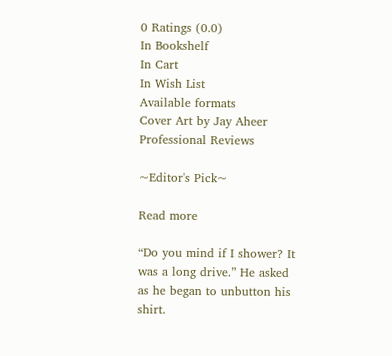0 Ratings (0.0)
In Bookshelf
In Cart
In Wish List
Available formats
Cover Art by Jay Aheer
Professional Reviews

~Editor's Pick~

Read more

“Do you mind if I shower? It was a long drive.” He asked as he began to unbutton his shirt.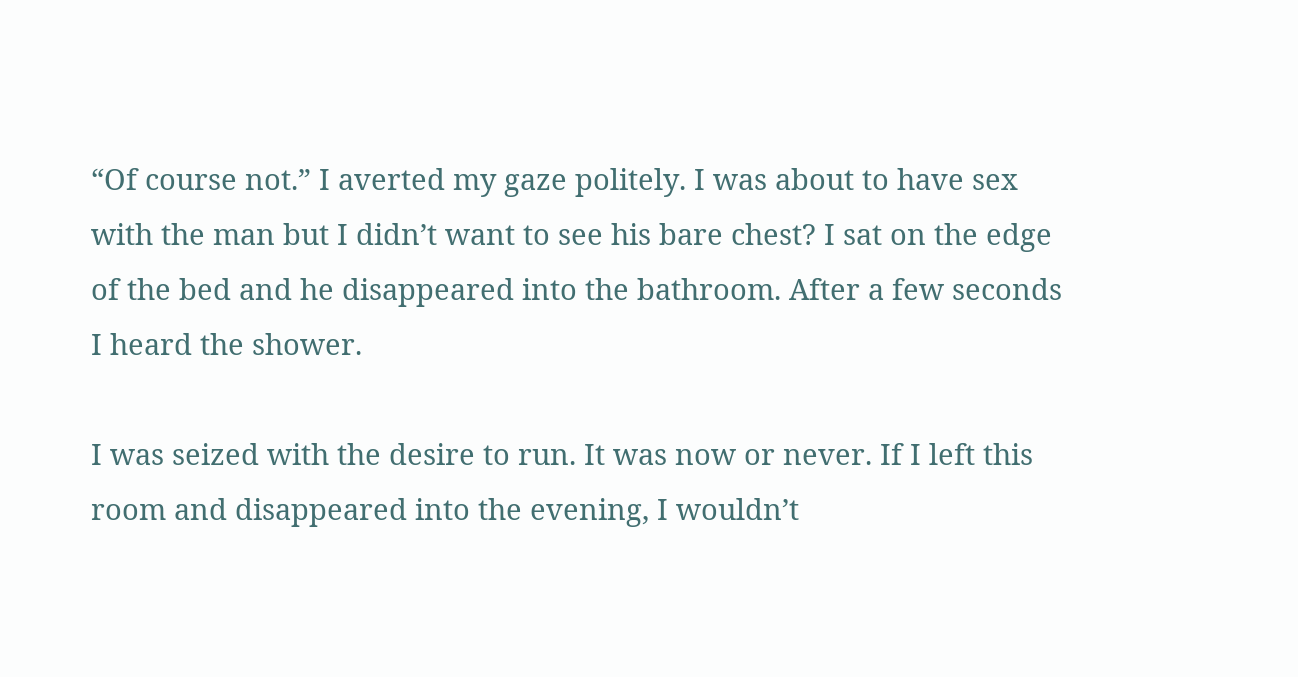“Of course not.” I averted my gaze politely. I was about to have sex with the man but I didn’t want to see his bare chest? I sat on the edge of the bed and he disappeared into the bathroom. After a few seconds I heard the shower.

I was seized with the desire to run. It was now or never. If I left this room and disappeared into the evening, I wouldn’t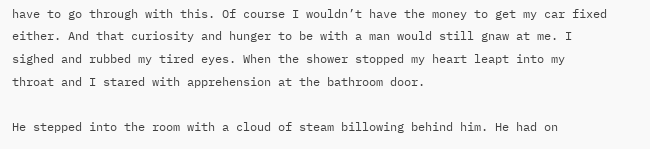have to go through with this. Of course I wouldn’t have the money to get my car fixed either. And that curiosity and hunger to be with a man would still gnaw at me. I sighed and rubbed my tired eyes. When the shower stopped my heart leapt into my throat and I stared with apprehension at the bathroom door.

He stepped into the room with a cloud of steam billowing behind him. He had on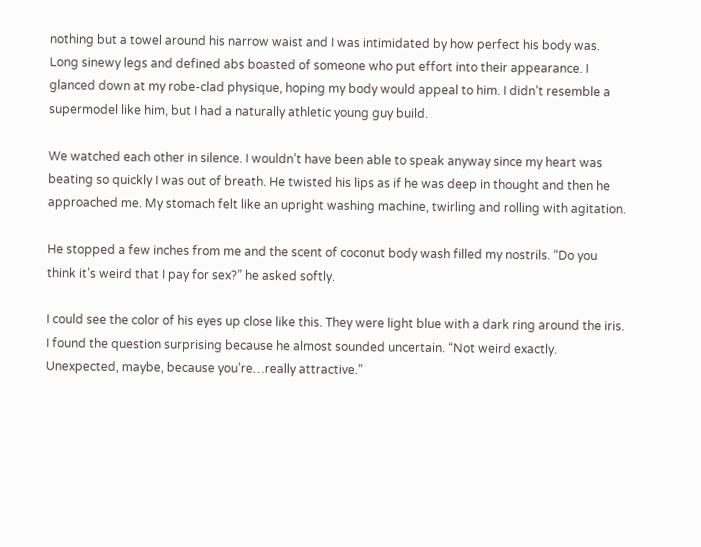nothing but a towel around his narrow waist and I was intimidated by how perfect his body was. Long sinewy legs and defined abs boasted of someone who put effort into their appearance. I glanced down at my robe-clad physique, hoping my body would appeal to him. I didn’t resemble a supermodel like him, but I had a naturally athletic young guy build.

We watched each other in silence. I wouldn’t have been able to speak anyway since my heart was beating so quickly I was out of breath. He twisted his lips as if he was deep in thought and then he approached me. My stomach felt like an upright washing machine, twirling and rolling with agitation.

He stopped a few inches from me and the scent of coconut body wash filled my nostrils. “Do you think it’s weird that I pay for sex?” he asked softly.

I could see the color of his eyes up close like this. They were light blue with a dark ring around the iris. I found the question surprising because he almost sounded uncertain. “Not weird exactly. Unexpected, maybe, because you’re…really attractive.”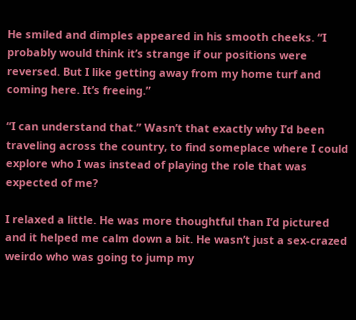He smiled and dimples appeared in his smooth cheeks. “I probably would think it’s strange if our positions were reversed. But I like getting away from my home turf and coming here. It’s freeing.”

“I can understand that.” Wasn’t that exactly why I’d been traveling across the country, to find someplace where I could explore who I was instead of playing the role that was expected of me?

I relaxed a little. He was more thoughtful than I’d pictured and it helped me calm down a bit. He wasn’t just a sex-crazed weirdo who was going to jump my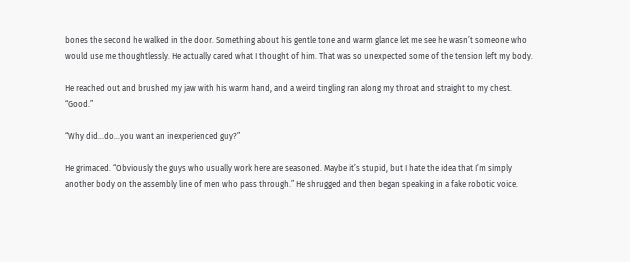bones the second he walked in the door. Something about his gentle tone and warm glance let me see he wasn’t someone who would use me thoughtlessly. He actually cared what I thought of him. That was so unexpected some of the tension left my body.

He reached out and brushed my jaw with his warm hand, and a weird tingling ran along my throat and straight to my chest. “Good.”

“Why did…do…you want an inexperienced guy?”

He grimaced. “Obviously the guys who usually work here are seasoned. Maybe it’s stupid, but I hate the idea that I’m simply another body on the assembly line of men who pass through.” He shrugged and then began speaking in a fake robotic voice.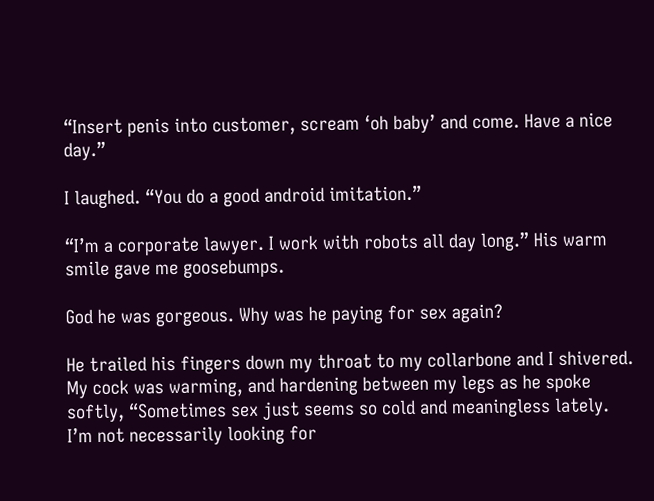“Insert penis into customer, scream ‘oh baby’ and come. Have a nice day.”

I laughed. “You do a good android imitation.”

“I’m a corporate lawyer. I work with robots all day long.” His warm smile gave me goosebumps.

God he was gorgeous. Why was he paying for sex again?

He trailed his fingers down my throat to my collarbone and I shivered. My cock was warming, and hardening between my legs as he spoke softly, “Sometimes sex just seems so cold and meaningless lately. I’m not necessarily looking for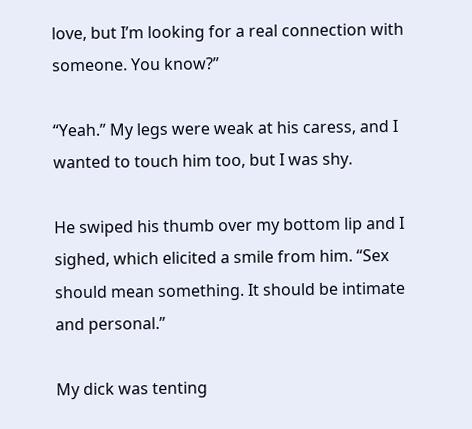love, but I’m looking for a real connection with someone. You know?”

“Yeah.” My legs were weak at his caress, and I wanted to touch him too, but I was shy.

He swiped his thumb over my bottom lip and I sighed, which elicited a smile from him. “Sex should mean something. It should be intimate and personal.”

My dick was tenting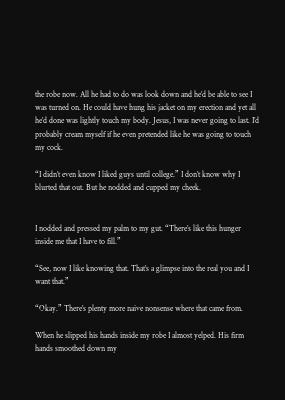the robe now. All he had to do was look down and he’d be able to see I was turned on. He could have hung his jacket on my erection and yet all he’d done was lightly touch my body. Jesus, I was never going to last. I’d probably cream myself if he even pretended like he was going to touch my cock.

“I didn’t even know I liked guys until college.” I don’t know why I blurted that out. But he nodded and cupped my cheek.


I nodded and pressed my palm to my gut. “There’s like this hunger inside me that I have to fill.”

“See, now I like knowing that. That’s a glimpse into the real you and I want that.”

“Okay.” There’s plenty more naive nonsense where that came from.

When he slipped his hands inside my robe I almost yelped. His firm hands smoothed down my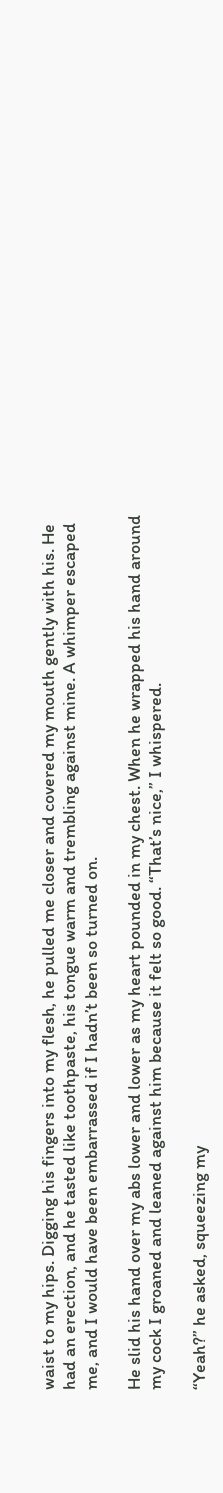waist to my hips. Digging his fingers into my flesh, he pulled me closer and covered my mouth gently with his. He had an erection, and he tasted like toothpaste, his tongue warm and trembling against mine. A whimper escaped me, and I would have been embarrassed if I hadn’t been so turned on.

He slid his hand over my abs lower and lower as my heart pounded in my chest. When he wrapped his hand around my cock I groaned and leaned against him because it felt so good. “That’s nice,” I whispered.

“Yeah?” he asked, squeezing my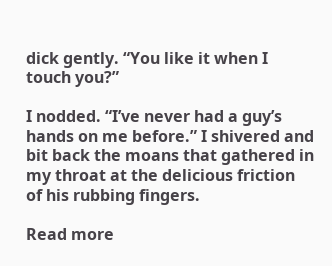dick gently. “You like it when I touch you?”

I nodded. “I’ve never had a guy’s hands on me before.” I shivered and bit back the moans that gathered in my throat at the delicious friction of his rubbing fingers.

Read more